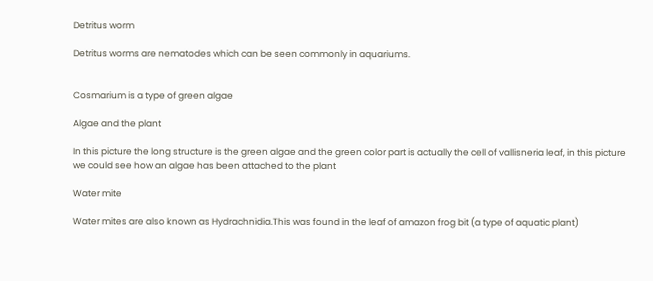Detritus worm

Detritus worms are nematodes which can be seen commonly in aquariums.


Cosmarium is a type of green algae

Algae and the plant

In this picture the long structure is the green algae and the green color part is actually the cell of vallisneria leaf, in this picture we could see how an algae has been attached to the plant

Water mite

Water mites are also known as Hydrachnidia.This was found in the leaf of amazon frog bit (a type of aquatic plant)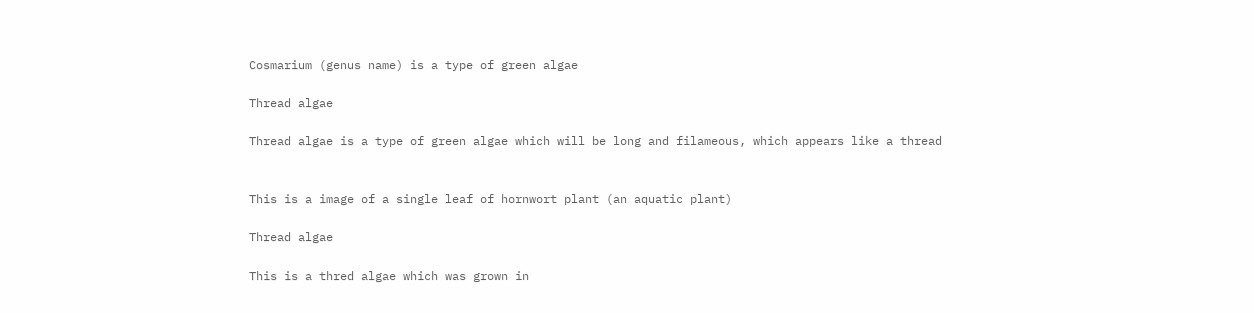Cosmarium (genus name) is a type of green algae

Thread algae

Thread algae is a type of green algae which will be long and filameous, which appears like a thread


This is a image of a single leaf of hornwort plant (an aquatic plant)

Thread algae

This is a thred algae which was grown in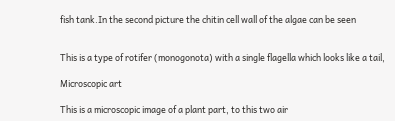fish tank.In the second picture the chitin cell wall of the algae can be seen


This is a type of rotifer (monogonota) with a single flagella which looks like a tail,

Microscopic art

This is a microscopic image of a plant part, to this two air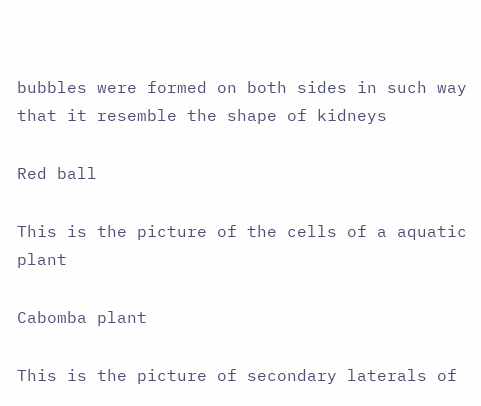bubbles were formed on both sides in such way that it resemble the shape of kidneys

Red ball

This is the picture of the cells of a aquatic plant

Cabomba plant

This is the picture of secondary laterals of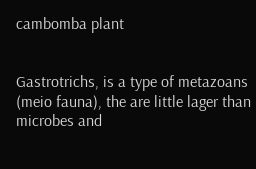cambomba plant


Gastrotrichs, is a type of metazoans (meio fauna), the are little lager than microbes and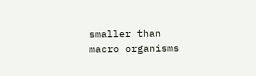smaller than macro organisms